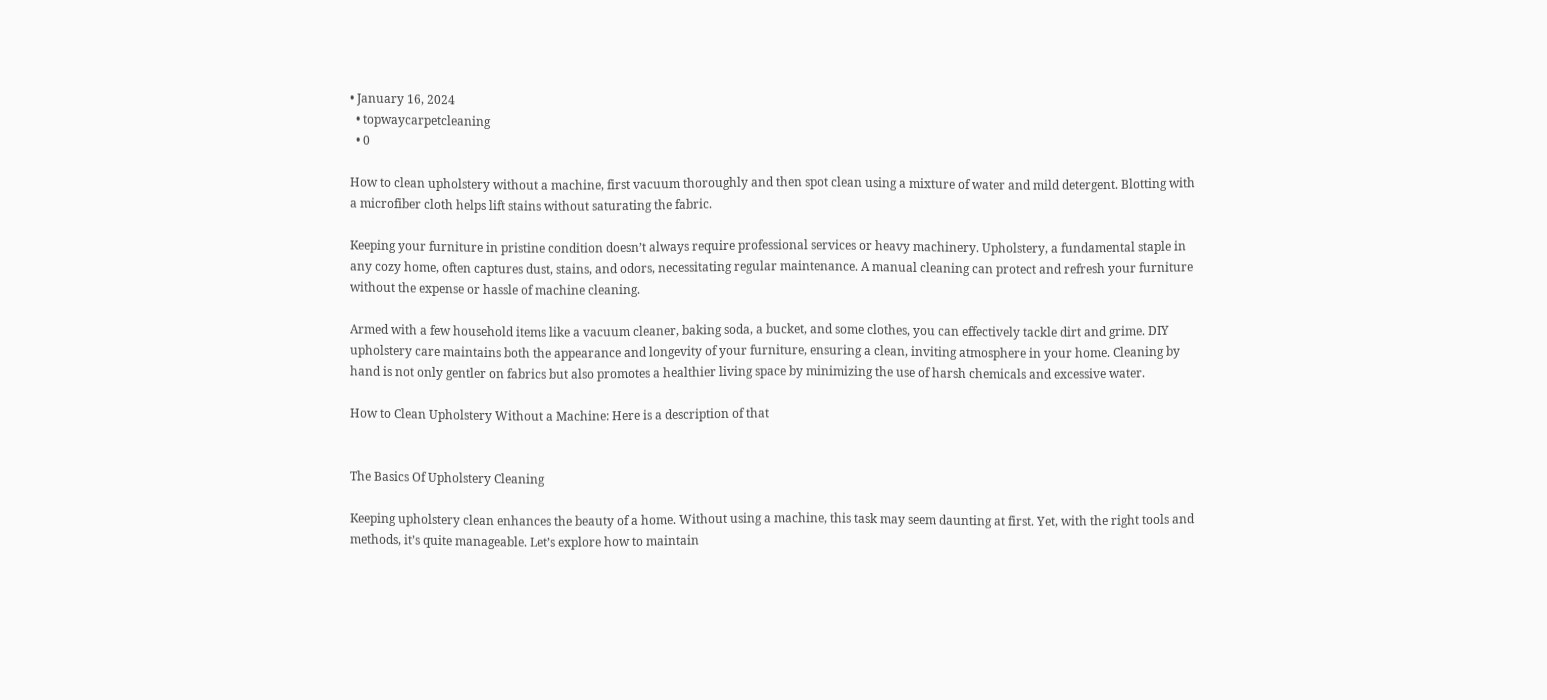• January 16, 2024
  • topwaycarpetcleaning
  • 0

How to clean upholstery without a machine, first vacuum thoroughly and then spot clean using a mixture of water and mild detergent. Blotting with a microfiber cloth helps lift stains without saturating the fabric.

Keeping your furniture in pristine condition doesn’t always require professional services or heavy machinery. Upholstery, a fundamental staple in any cozy home, often captures dust, stains, and odors, necessitating regular maintenance. A manual cleaning can protect and refresh your furniture without the expense or hassle of machine cleaning.

Armed with a few household items like a vacuum cleaner, baking soda, a bucket, and some clothes, you can effectively tackle dirt and grime. DIY upholstery care maintains both the appearance and longevity of your furniture, ensuring a clean, inviting atmosphere in your home. Cleaning by hand is not only gentler on fabrics but also promotes a healthier living space by minimizing the use of harsh chemicals and excessive water.

How to Clean Upholstery Without a Machine: Here is a description of that


The Basics Of Upholstery Cleaning

Keeping upholstery clean enhances the beauty of a home. Without using a machine, this task may seem daunting at first. Yet, with the right tools and methods, it’s quite manageable. Let’s explore how to maintain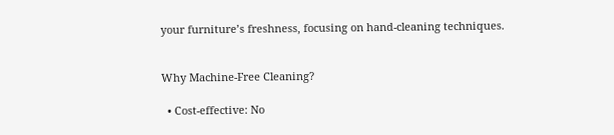your furniture’s freshness, focusing on hand-cleaning techniques.


Why Machine-Free Cleaning?

  • Cost-effective: No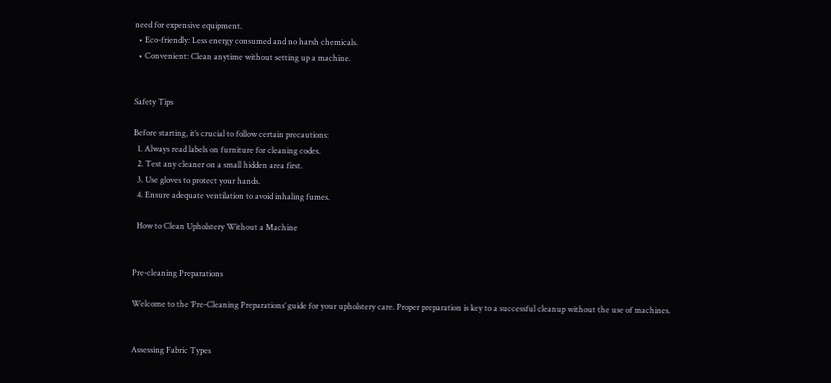need for expensive equipment.
  • Eco-friendly: Less energy consumed and no harsh chemicals.
  • Convenient: Clean anytime without setting up a machine.


Safety Tips

Before starting, it’s crucial to follow certain precautions:
  1. Always read labels on furniture for cleaning codes.
  2. Test any cleaner on a small hidden area first.
  3. Use gloves to protect your hands.
  4. Ensure adequate ventilation to avoid inhaling fumes.

  How to Clean Upholstery Without a Machine


Pre-cleaning Preparations

Welcome to the ‘Pre-Cleaning Preparations’ guide for your upholstery care. Proper preparation is key to a successful cleanup without the use of machines.


Assessing Fabric Types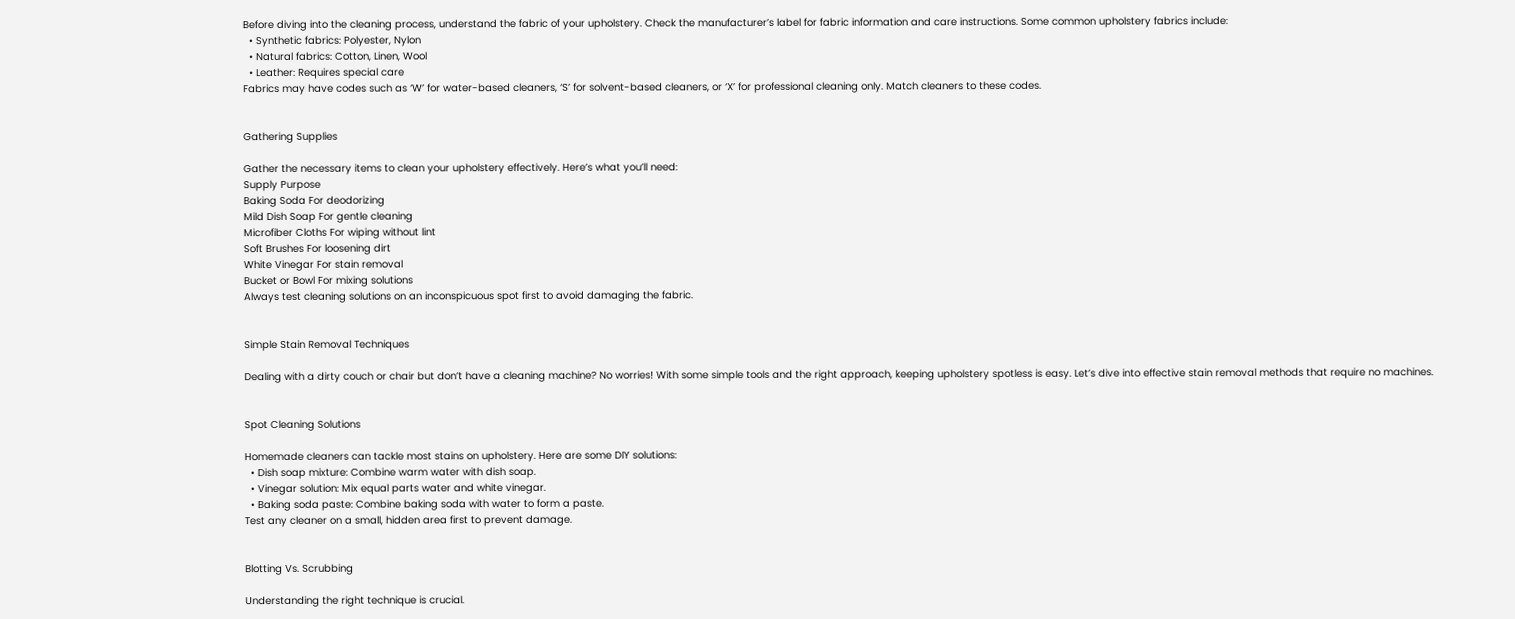Before diving into the cleaning process, understand the fabric of your upholstery. Check the manufacturer’s label for fabric information and care instructions. Some common upholstery fabrics include:
  • Synthetic fabrics: Polyester, Nylon
  • Natural fabrics: Cotton, Linen, Wool
  • Leather: Requires special care
Fabrics may have codes such as ‘W’ for water-based cleaners, ‘S’ for solvent-based cleaners, or ‘X’ for professional cleaning only. Match cleaners to these codes.


Gathering Supplies

Gather the necessary items to clean your upholstery effectively. Here’s what you’ll need:
Supply Purpose
Baking Soda For deodorizing
Mild Dish Soap For gentle cleaning
Microfiber Cloths For wiping without lint
Soft Brushes For loosening dirt
White Vinegar For stain removal
Bucket or Bowl For mixing solutions
Always test cleaning solutions on an inconspicuous spot first to avoid damaging the fabric.


Simple Stain Removal Techniques

Dealing with a dirty couch or chair but don’t have a cleaning machine? No worries! With some simple tools and the right approach, keeping upholstery spotless is easy. Let’s dive into effective stain removal methods that require no machines.


Spot Cleaning Solutions

Homemade cleaners can tackle most stains on upholstery. Here are some DIY solutions:
  • Dish soap mixture: Combine warm water with dish soap.
  • Vinegar solution: Mix equal parts water and white vinegar.
  • Baking soda paste: Combine baking soda with water to form a paste.
Test any cleaner on a small, hidden area first to prevent damage.


Blotting Vs. Scrubbing

Understanding the right technique is crucial.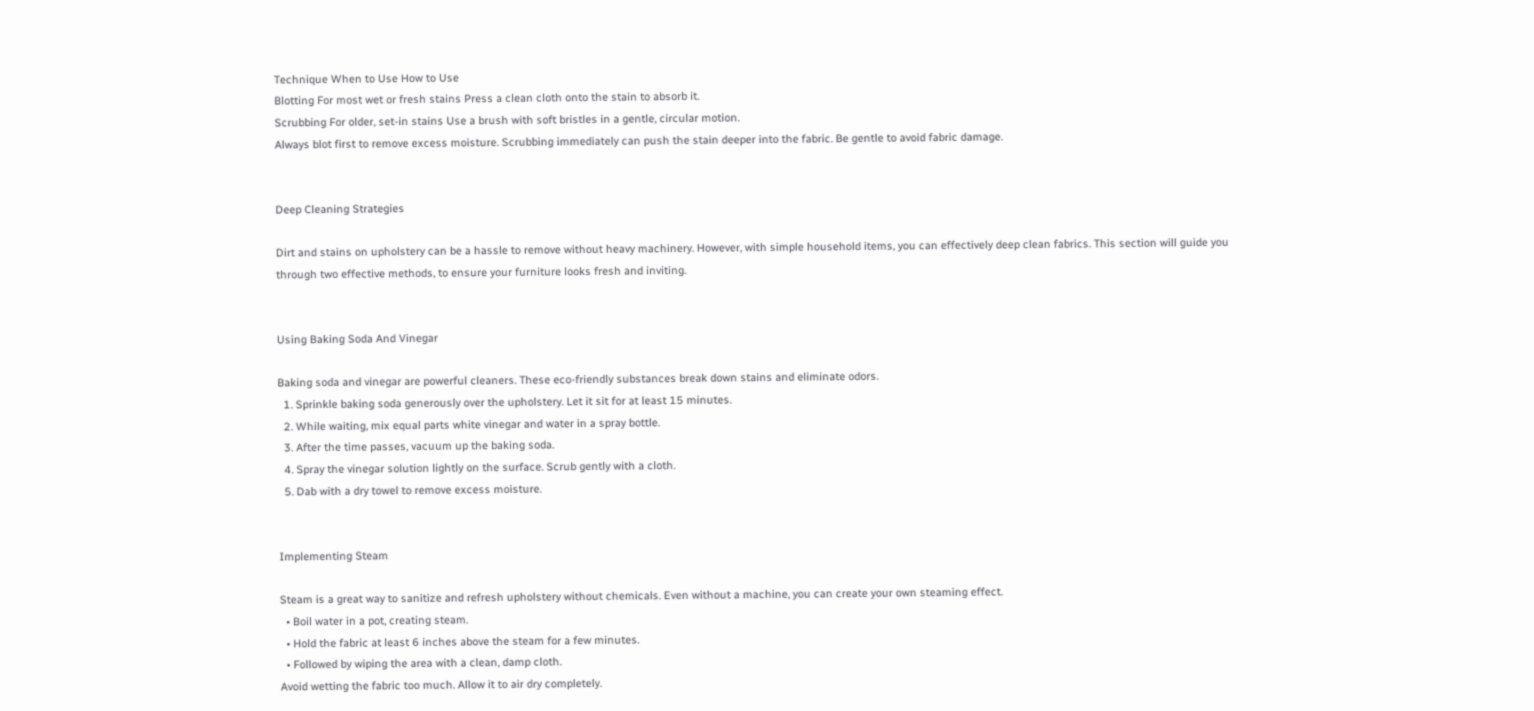Technique When to Use How to Use
Blotting For most wet or fresh stains Press a clean cloth onto the stain to absorb it.
Scrubbing For older, set-in stains Use a brush with soft bristles in a gentle, circular motion.
Always blot first to remove excess moisture. Scrubbing immediately can push the stain deeper into the fabric. Be gentle to avoid fabric damage.


Deep Cleaning Strategies

Dirt and stains on upholstery can be a hassle to remove without heavy machinery. However, with simple household items, you can effectively deep clean fabrics. This section will guide you through two effective methods, to ensure your furniture looks fresh and inviting.


Using Baking Soda And Vinegar

Baking soda and vinegar are powerful cleaners. These eco-friendly substances break down stains and eliminate odors.
  1. Sprinkle baking soda generously over the upholstery. Let it sit for at least 15 minutes.
  2. While waiting, mix equal parts white vinegar and water in a spray bottle.
  3. After the time passes, vacuum up the baking soda.
  4. Spray the vinegar solution lightly on the surface. Scrub gently with a cloth.
  5. Dab with a dry towel to remove excess moisture.


Implementing Steam

Steam is a great way to sanitize and refresh upholstery without chemicals. Even without a machine, you can create your own steaming effect.
  • Boil water in a pot, creating steam.
  • Hold the fabric at least 6 inches above the steam for a few minutes.
  • Followed by wiping the area with a clean, damp cloth.
Avoid wetting the fabric too much. Allow it to air dry completely.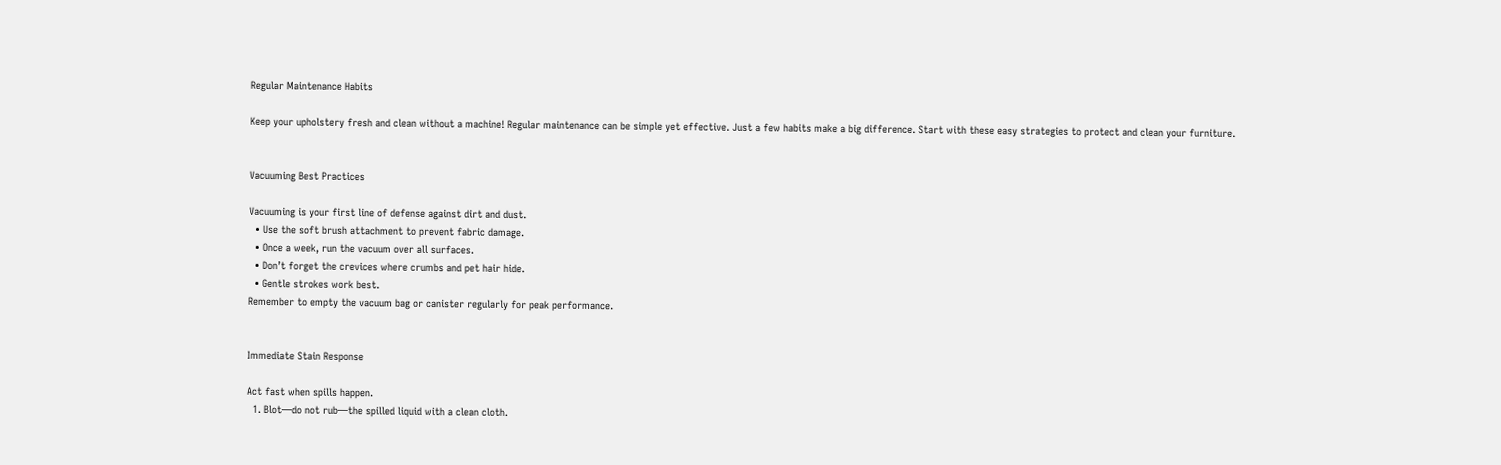Regular Maintenance Habits

Keep your upholstery fresh and clean without a machine! Regular maintenance can be simple yet effective. Just a few habits make a big difference. Start with these easy strategies to protect and clean your furniture.


Vacuuming Best Practices

Vacuuming is your first line of defense against dirt and dust.
  • Use the soft brush attachment to prevent fabric damage.
  • Once a week, run the vacuum over all surfaces.
  • Don’t forget the crevices where crumbs and pet hair hide.
  • Gentle strokes work best.
Remember to empty the vacuum bag or canister regularly for peak performance.


Immediate Stain Response

Act fast when spills happen.
  1. Blot—do not rub—the spilled liquid with a clean cloth.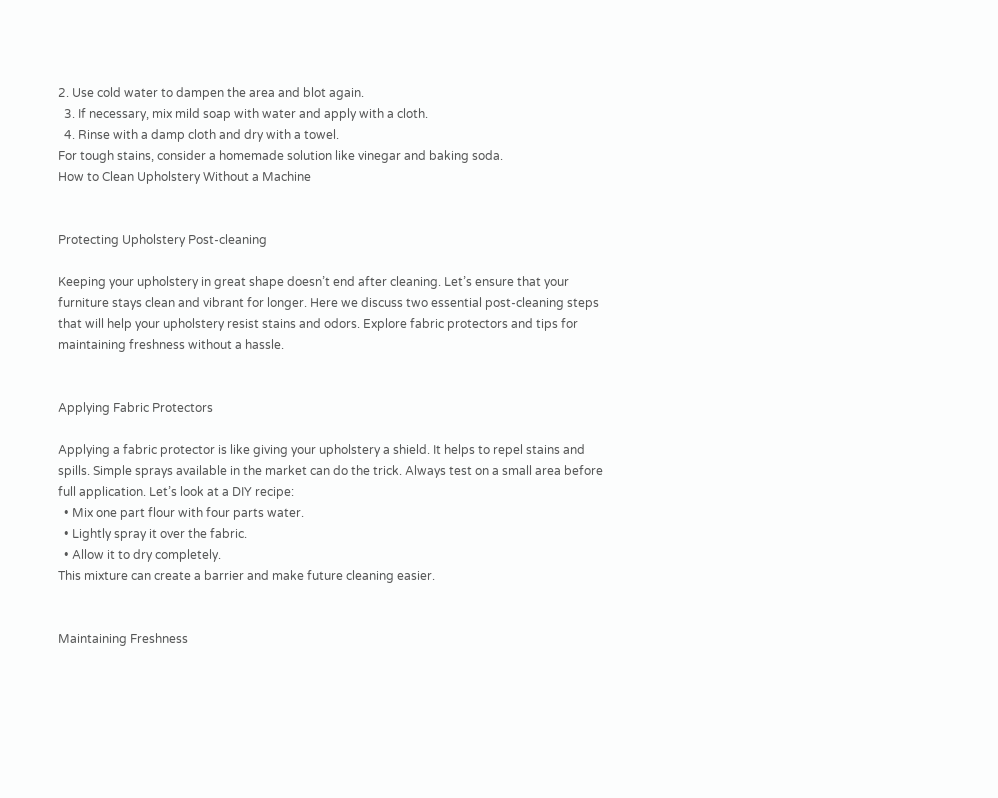2. Use cold water to dampen the area and blot again.
  3. If necessary, mix mild soap with water and apply with a cloth.
  4. Rinse with a damp cloth and dry with a towel.
For tough stains, consider a homemade solution like vinegar and baking soda.
How to Clean Upholstery Without a Machine


Protecting Upholstery Post-cleaning

Keeping your upholstery in great shape doesn’t end after cleaning. Let’s ensure that your furniture stays clean and vibrant for longer. Here we discuss two essential post-cleaning steps that will help your upholstery resist stains and odors. Explore fabric protectors and tips for maintaining freshness without a hassle.


Applying Fabric Protectors

Applying a fabric protector is like giving your upholstery a shield. It helps to repel stains and spills. Simple sprays available in the market can do the trick. Always test on a small area before full application. Let’s look at a DIY recipe:
  • Mix one part flour with four parts water.
  • Lightly spray it over the fabric.
  • Allow it to dry completely.
This mixture can create a barrier and make future cleaning easier.


Maintaining Freshness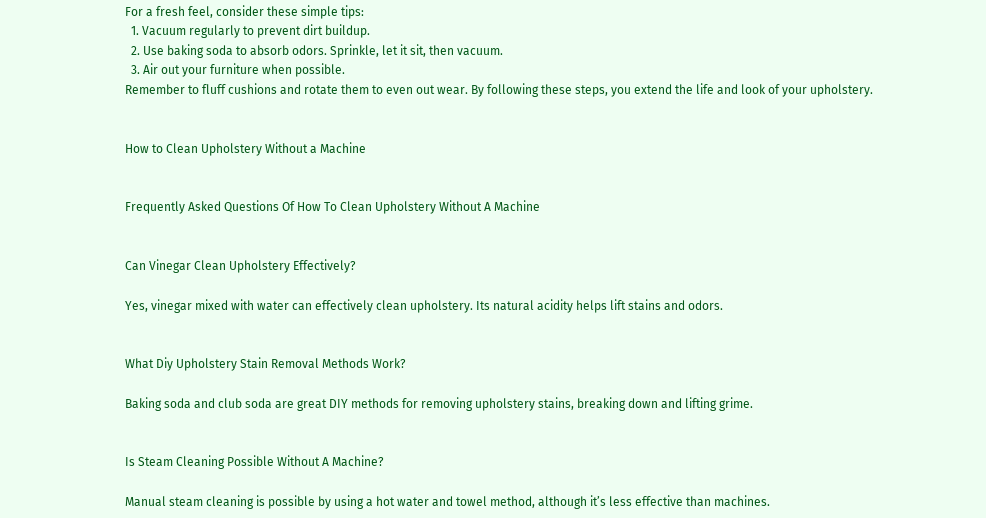For a fresh feel, consider these simple tips:
  1. Vacuum regularly to prevent dirt buildup.
  2. Use baking soda to absorb odors. Sprinkle, let it sit, then vacuum.
  3. Air out your furniture when possible.
Remember to fluff cushions and rotate them to even out wear. By following these steps, you extend the life and look of your upholstery.


How to Clean Upholstery Without a Machine


Frequently Asked Questions Of How To Clean Upholstery Without A Machine


Can Vinegar Clean Upholstery Effectively?

Yes, vinegar mixed with water can effectively clean upholstery. Its natural acidity helps lift stains and odors.


What Diy Upholstery Stain Removal Methods Work?

Baking soda and club soda are great DIY methods for removing upholstery stains, breaking down and lifting grime.


Is Steam Cleaning Possible Without A Machine?

Manual steam cleaning is possible by using a hot water and towel method, although it’s less effective than machines.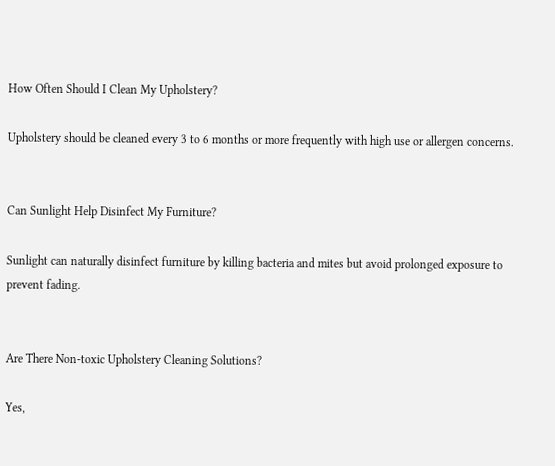How Often Should I Clean My Upholstery?

Upholstery should be cleaned every 3 to 6 months or more frequently with high use or allergen concerns.


Can Sunlight Help Disinfect My Furniture?

Sunlight can naturally disinfect furniture by killing bacteria and mites but avoid prolonged exposure to prevent fading.


Are There Non-toxic Upholstery Cleaning Solutions?

Yes,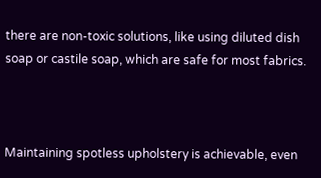there are non-toxic solutions, like using diluted dish soap or castile soap, which are safe for most fabrics.



Maintaining spotless upholstery is achievable, even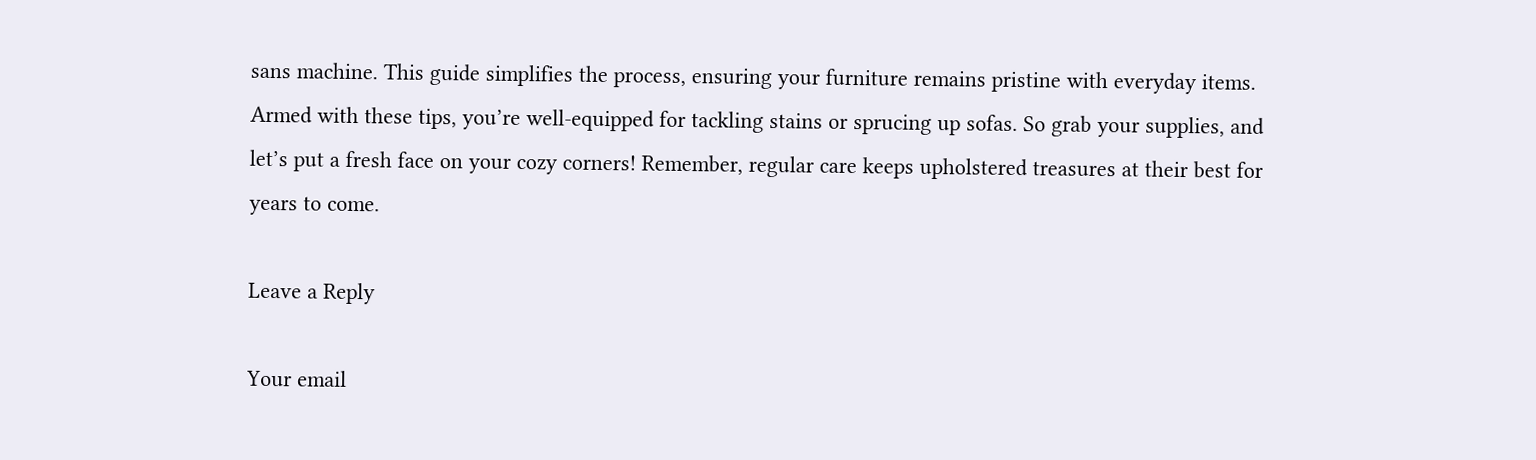sans machine. This guide simplifies the process, ensuring your furniture remains pristine with everyday items. Armed with these tips, you’re well-equipped for tackling stains or sprucing up sofas. So grab your supplies, and let’s put a fresh face on your cozy corners! Remember, regular care keeps upholstered treasures at their best for years to come.

Leave a Reply

Your email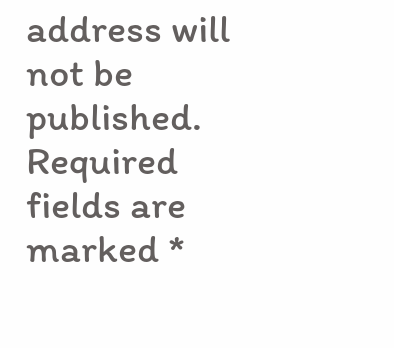address will not be published. Required fields are marked *